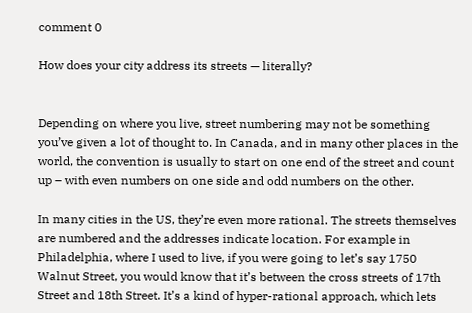comment 0

How does your city address its streets — literally?


Depending on where you live, street numbering may not be something you’ve given a lot of thought to. In Canada, and in many other places in the world, the convention is usually to start on one end of the street and count up – with even numbers on one side and odd numbers on the other.

In many cities in the US, they’re even more rational. The streets themselves are numbered and the addresses indicate location. For example in Philadelphia, where I used to live, if you were going to let’s say 1750 Walnut Street, you would know that it’s between the cross streets of 17th Street and 18th Street. It’s a kind of hyper-rational approach, which lets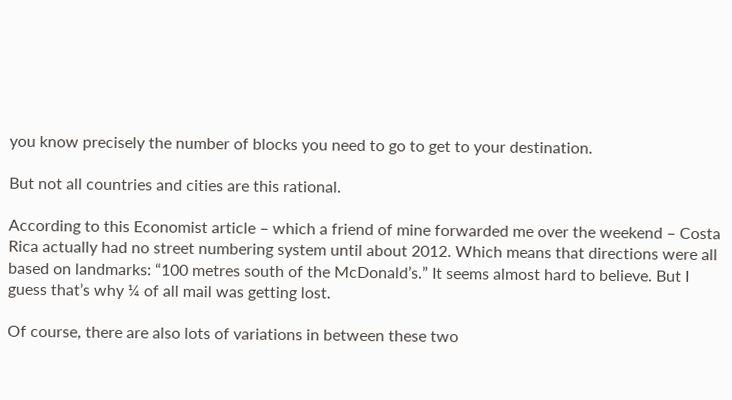you know precisely the number of blocks you need to go to get to your destination.

But not all countries and cities are this rational.

According to this Economist article – which a friend of mine forwarded me over the weekend – Costa Rica actually had no street numbering system until about 2012. Which means that directions were all based on landmarks: “100 metres south of the McDonald’s.” It seems almost hard to believe. But I guess that’s why ¼ of all mail was getting lost.

Of course, there are also lots of variations in between these two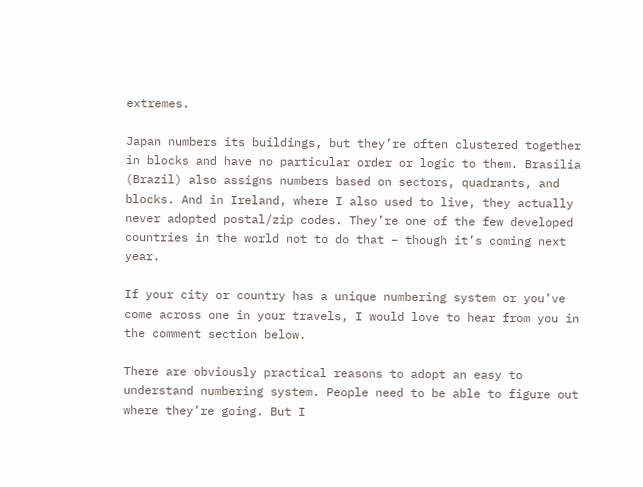extremes.

Japan numbers its buildings, but they’re often clustered together in blocks and have no particular order or logic to them. Brasilia (Brazil) also assigns numbers based on sectors, quadrants, and blocks. And in Ireland, where I also used to live, they actually never adopted postal/zip codes. They’re one of the few developed countries in the world not to do that – though it’s coming next year.

If your city or country has a unique numbering system or you’ve come across one in your travels, I would love to hear from you in the comment section below.

There are obviously practical reasons to adopt an easy to understand numbering system. People need to be able to figure out where they’re going. But I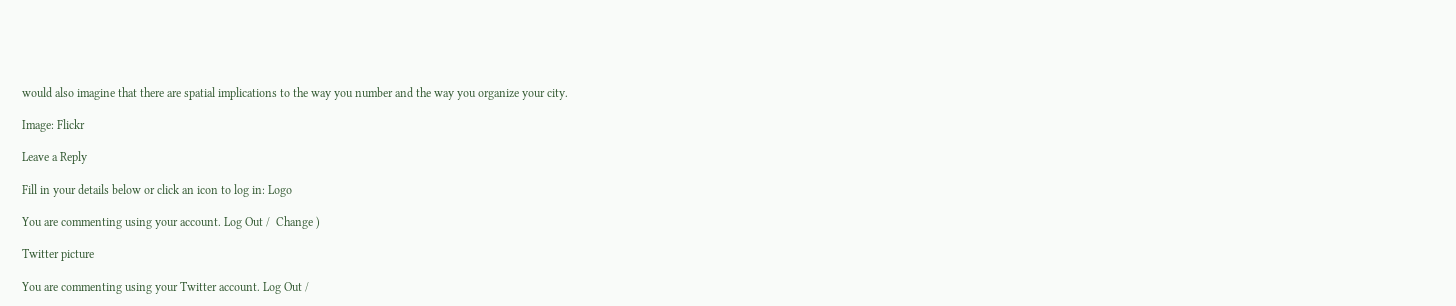would also imagine that there are spatial implications to the way you number and the way you organize your city.

Image: Flickr

Leave a Reply

Fill in your details below or click an icon to log in: Logo

You are commenting using your account. Log Out /  Change )

Twitter picture

You are commenting using your Twitter account. Log Out /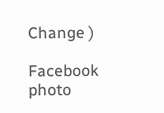Change )

Facebook photo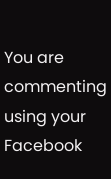You are commenting using your Facebook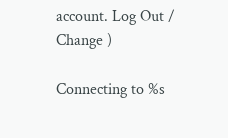account. Log Out /  Change )

Connecting to %s